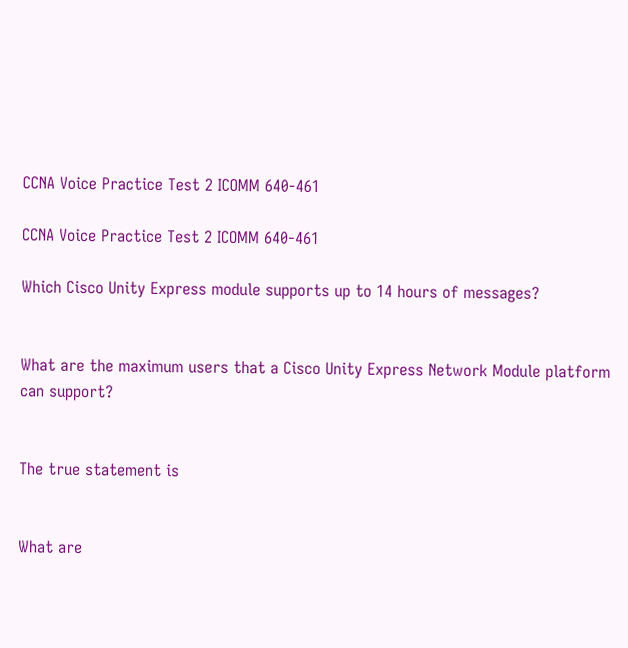CCNA Voice Practice Test 2 ICOMM 640-461

CCNA Voice Practice Test 2 ICOMM 640-461

Which Cisco Unity Express module supports up to 14 hours of messages?


What are the maximum users that a Cisco Unity Express Network Module platform can support?


The true statement is


What are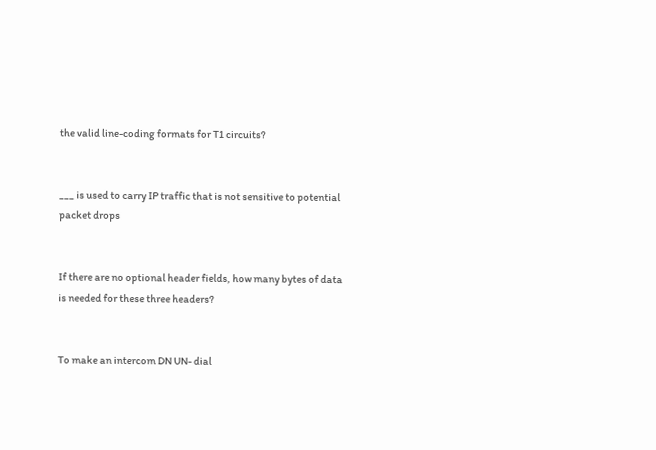the valid line-coding formats for T1 circuits?


___ is used to carry IP traffic that is not sensitive to potential packet drops


If there are no optional header fields, how many bytes of data is needed for these three headers?


To make an intercom DN UN- dial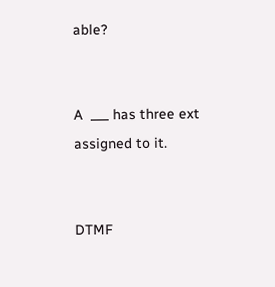able?


A  ___ has three ext assigned to it.


DTMF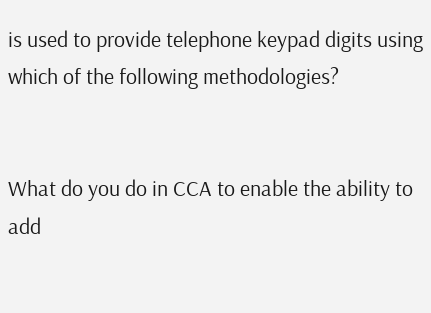is used to provide telephone keypad digits using which of the following methodologies?


What do you do in CCA to enable the ability to add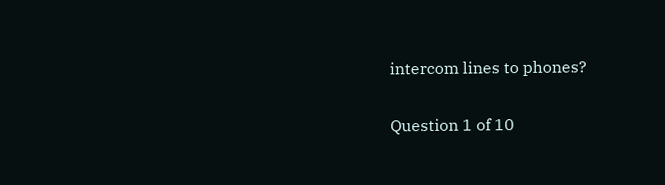intercom lines to phones?


Question 1 of 10